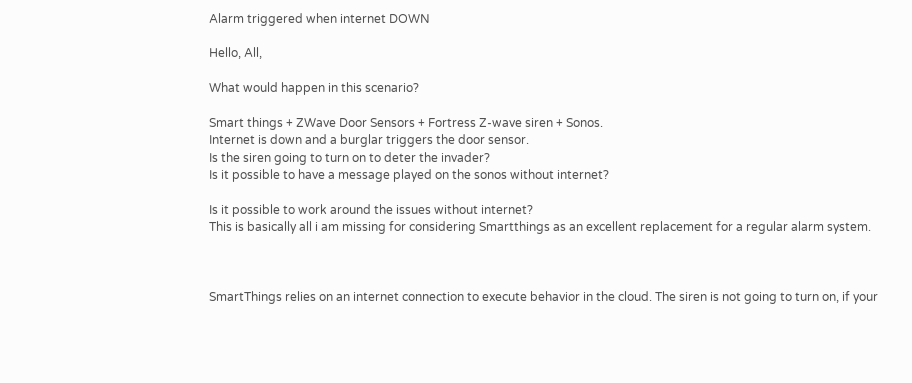Alarm triggered when internet DOWN

Hello, All,

What would happen in this scenario?

Smart things + ZWave Door Sensors + Fortress Z-wave siren + Sonos.
Internet is down and a burglar triggers the door sensor.
Is the siren going to turn on to deter the invader?
Is it possible to have a message played on the sonos without internet?

Is it possible to work around the issues without internet?
This is basically all i am missing for considering Smartthings as an excellent replacement for a regular alarm system.



SmartThings relies on an internet connection to execute behavior in the cloud. The siren is not going to turn on, if your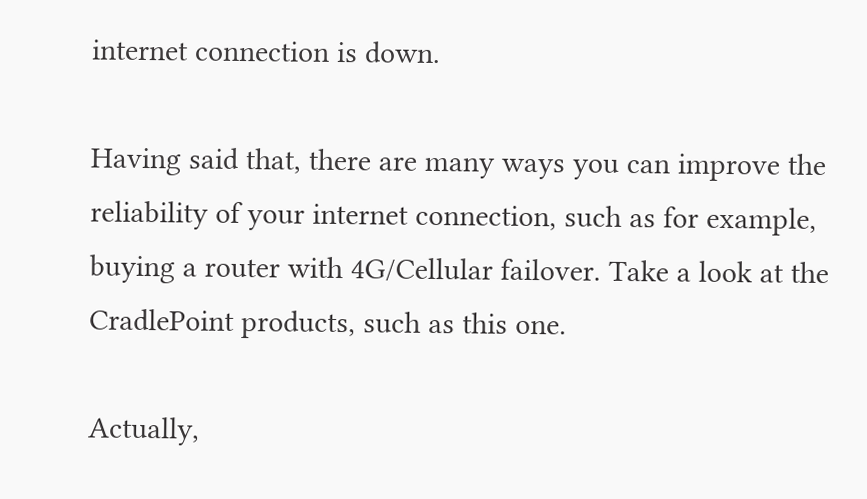internet connection is down.

Having said that, there are many ways you can improve the reliability of your internet connection, such as for example, buying a router with 4G/Cellular failover. Take a look at the CradlePoint products, such as this one.

Actually,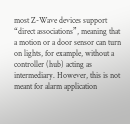most Z-Wave devices support “direct associations”, meaning that a motion or a door sensor can turn on lights, for example, without a controller (hub) acting as intermediary. However, this is not meant for alarm application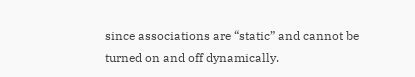since associations are “static” and cannot be turned on and off dynamically.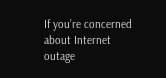If you’re concerned about Internet outage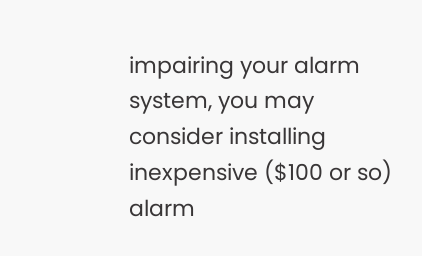impairing your alarm system, you may consider installing inexpensive ($100 or so) alarm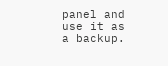panel and use it as a backup.